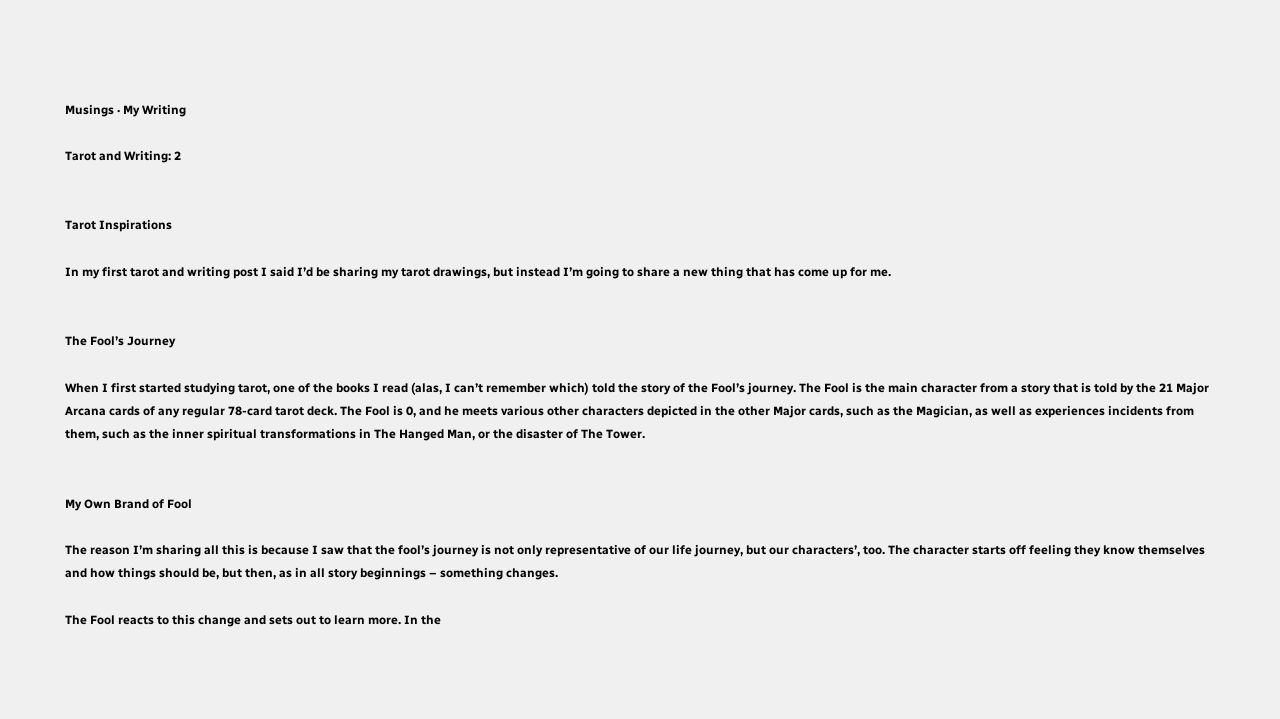Musings · My Writing

Tarot and Writing: 2


Tarot Inspirations

In my first tarot and writing post I said I’d be sharing my tarot drawings, but instead I’m going to share a new thing that has come up for me.


The Fool’s Journey

When I first started studying tarot, one of the books I read (alas, I can’t remember which) told the story of the Fool’s journey. The Fool is the main character from a story that is told by the 21 Major Arcana cards of any regular 78-card tarot deck. The Fool is 0, and he meets various other characters depicted in the other Major cards, such as the Magician, as well as experiences incidents from them, such as the inner spiritual transformations in The Hanged Man, or the disaster of The Tower.


My Own Brand of Fool

The reason I’m sharing all this is because I saw that the fool’s journey is not only representative of our life journey, but our characters’, too. The character starts off feeling they know themselves and how things should be, but then, as in all story beginnings – something changes.

The Fool reacts to this change and sets out to learn more. In the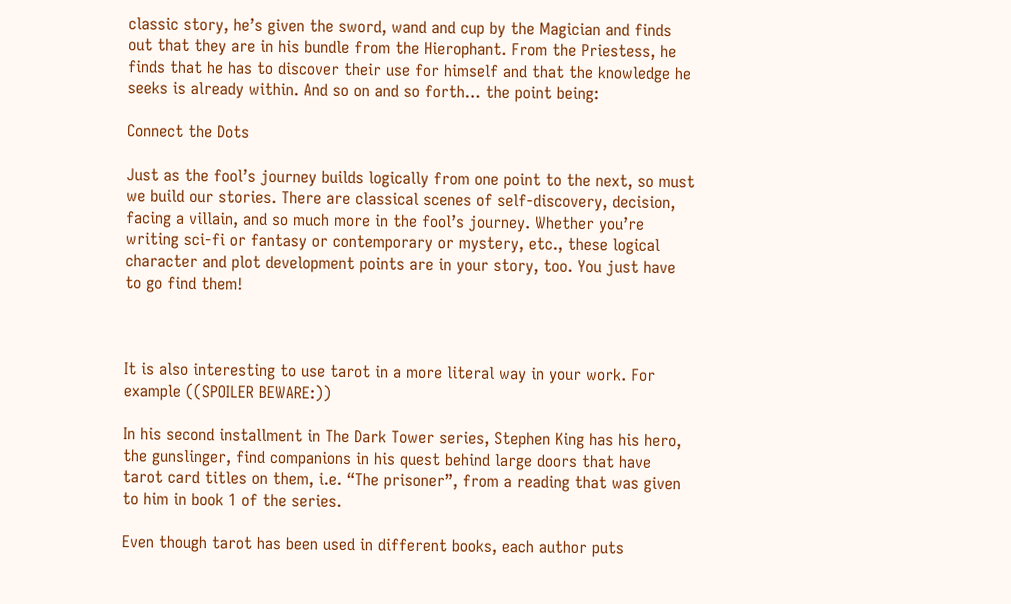classic story, he’s given the sword, wand and cup by the Magician and finds out that they are in his bundle from the Hierophant. From the Priestess, he finds that he has to discover their use for himself and that the knowledge he seeks is already within. And so on and so forth… the point being:

Connect the Dots

Just as the fool’s journey builds logically from one point to the next, so must we build our stories. There are classical scenes of self-discovery, decision, facing a villain, and so much more in the fool’s journey. Whether you’re writing sci-fi or fantasy or contemporary or mystery, etc., these logical character and plot development points are in your story, too. You just have to go find them!



It is also interesting to use tarot in a more literal way in your work. For example ((SPOILER BEWARE:))

In his second installment in The Dark Tower series, Stephen King has his hero, the gunslinger, find companions in his quest behind large doors that have tarot card titles on them, i.e. “The prisoner”, from a reading that was given to him in book 1 of the series.

Even though tarot has been used in different books, each author puts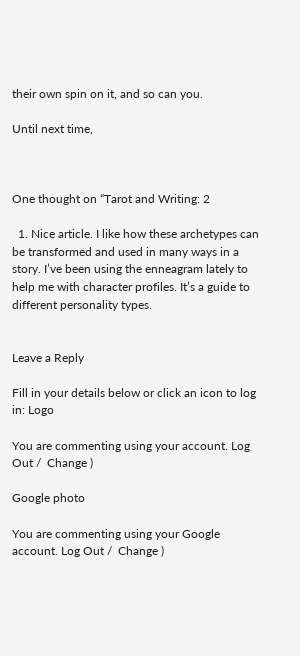their own spin on it, and so can you.

Until next time,



One thought on “Tarot and Writing: 2

  1. Nice article. I like how these archetypes can be transformed and used in many ways in a story. I’ve been using the enneagram lately to help me with character profiles. It’s a guide to different personality types.


Leave a Reply

Fill in your details below or click an icon to log in: Logo

You are commenting using your account. Log Out /  Change )

Google photo

You are commenting using your Google account. Log Out /  Change )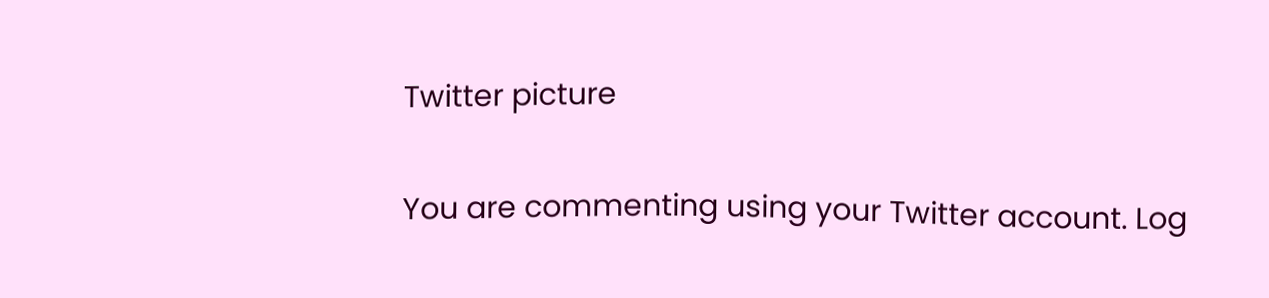Twitter picture

You are commenting using your Twitter account. Log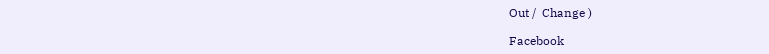Out /  Change )

Facebook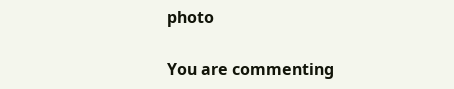photo

You are commenting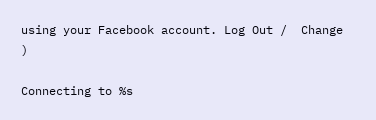using your Facebook account. Log Out /  Change )

Connecting to %s